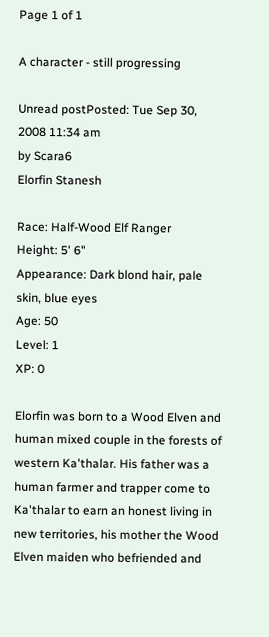Page 1 of 1

A character - still progressing

Unread postPosted: Tue Sep 30, 2008 11:34 am
by Scara6
Elorfin Stanesh

Race: Half-Wood Elf Ranger
Height: 5' 6"
Appearance: Dark blond hair, pale skin, blue eyes
Age: 50
Level: 1
XP: 0

Elorfin was born to a Wood Elven and human mixed couple in the forests of western Ka'thalar. His father was a human farmer and trapper come to Ka'thalar to earn an honest living in new territories, his mother the Wood Elven maiden who befriended and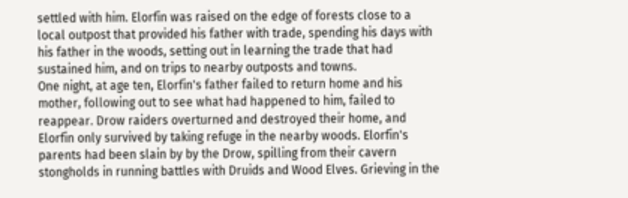settled with him. Elorfin was raised on the edge of forests close to a local outpost that provided his father with trade, spending his days with his father in the woods, setting out in learning the trade that had sustained him, and on trips to nearby outposts and towns.
One night, at age ten, Elorfin's father failed to return home and his mother, following out to see what had happened to him, failed to reappear. Drow raiders overturned and destroyed their home, and Elorfin only survived by taking refuge in the nearby woods. Elorfin's parents had been slain by by the Drow, spilling from their cavern stongholds in running battles with Druids and Wood Elves. Grieving in the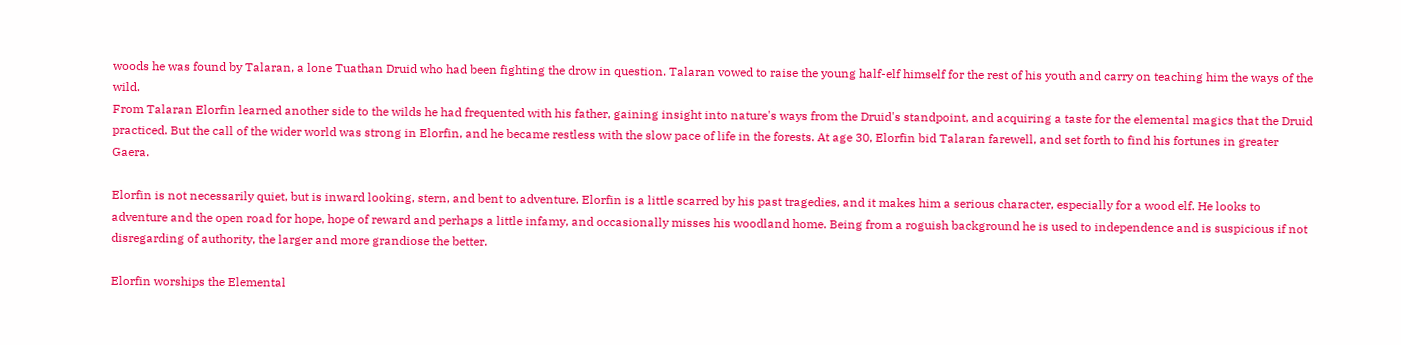woods he was found by Talaran, a lone Tuathan Druid who had been fighting the drow in question. Talaran vowed to raise the young half-elf himself for the rest of his youth and carry on teaching him the ways of the wild.
From Talaran Elorfin learned another side to the wilds he had frequented with his father, gaining insight into nature's ways from the Druid's standpoint, and acquiring a taste for the elemental magics that the Druid practiced. But the call of the wider world was strong in Elorfin, and he became restless with the slow pace of life in the forests. At age 30, Elorfin bid Talaran farewell, and set forth to find his fortunes in greater Gaera.

Elorfin is not necessarily quiet, but is inward looking, stern, and bent to adventure. Elorfin is a little scarred by his past tragedies, and it makes him a serious character, especially for a wood elf. He looks to adventure and the open road for hope, hope of reward and perhaps a little infamy, and occasionally misses his woodland home. Being from a roguish background he is used to independence and is suspicious if not disregarding of authority, the larger and more grandiose the better.

Elorfin worships the Elemental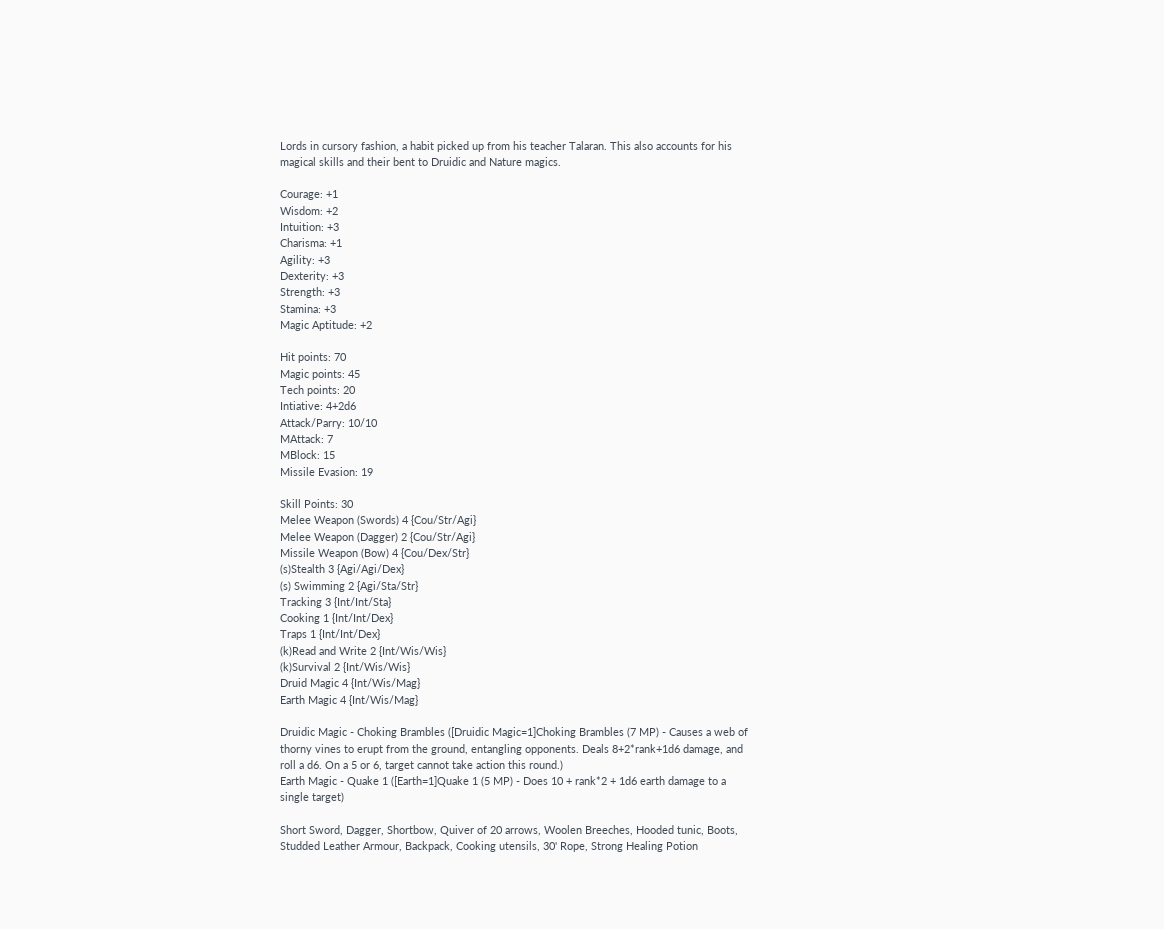Lords in cursory fashion, a habit picked up from his teacher Talaran. This also accounts for his magical skills and their bent to Druidic and Nature magics.

Courage: +1
Wisdom: +2
Intuition: +3
Charisma: +1
Agility: +3
Dexterity: +3
Strength: +3
Stamina: +3
Magic Aptitude: +2

Hit points: 70
Magic points: 45
Tech points: 20
Intiative: 4+2d6
Attack/Parry: 10/10
MAttack: 7
MBlock: 15
Missile Evasion: 19

Skill Points: 30
Melee Weapon (Swords) 4 {Cou/Str/Agi}
Melee Weapon (Dagger) 2 {Cou/Str/Agi}
Missile Weapon (Bow) 4 {Cou/Dex/Str}
(s)Stealth 3 {Agi/Agi/Dex}
(s) Swimming 2 {Agi/Sta/Str}
Tracking 3 {Int/Int/Sta}
Cooking 1 {Int/Int/Dex}
Traps 1 {Int/Int/Dex}
(k)Read and Write 2 {Int/Wis/Wis}
(k)Survival 2 {Int/Wis/Wis}
Druid Magic 4 {Int/Wis/Mag}
Earth Magic 4 {Int/Wis/Mag}

Druidic Magic - Choking Brambles ([Druidic Magic=1]Choking Brambles (7 MP) - Causes a web of thorny vines to erupt from the ground, entangling opponents. Deals 8+2*rank+1d6 damage, and roll a d6. On a 5 or 6, target cannot take action this round.)
Earth Magic - Quake 1 ([Earth=1]Quake 1 (5 MP) - Does 10 + rank*2 + 1d6 earth damage to a single target)

Short Sword, Dagger, Shortbow, Quiver of 20 arrows, Woolen Breeches, Hooded tunic, Boots, Studded Leather Armour, Backpack, Cooking utensils, 30' Rope, Strong Healing Potion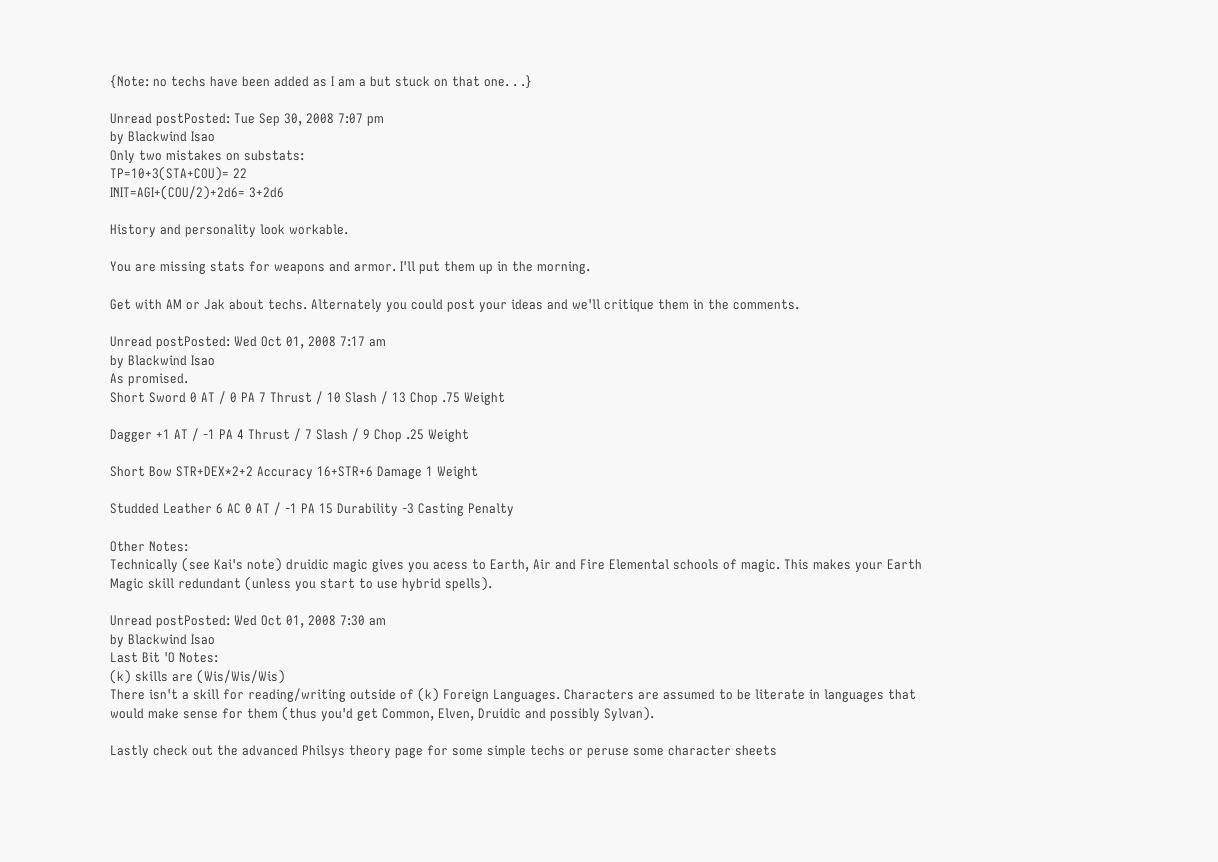{Note: no techs have been added as I am a but stuck on that one. . .}

Unread postPosted: Tue Sep 30, 2008 7:07 pm
by Blackwind Isao
Only two mistakes on substats:
TP=10+3(STA+COU)= 22
INIT=AGI+(COU/2)+2d6= 3+2d6

History and personality look workable.

You are missing stats for weapons and armor. I'll put them up in the morning.

Get with AM or Jak about techs. Alternately you could post your ideas and we'll critique them in the comments.

Unread postPosted: Wed Oct 01, 2008 7:17 am
by Blackwind Isao
As promised.
Short Sword 0 AT / 0 PA 7 Thrust / 10 Slash / 13 Chop .75 Weight

Dagger +1 AT / -1 PA 4 Thrust / 7 Slash / 9 Chop .25 Weight

Short Bow STR+DEX*2+2 Accuracy 16+STR+6 Damage 1 Weight

Studded Leather 6 AC 0 AT / -1 PA 15 Durability -3 Casting Penalty

Other Notes:
Technically (see Kai's note) druidic magic gives you acess to Earth, Air and Fire Elemental schools of magic. This makes your Earth Magic skill redundant (unless you start to use hybrid spells).

Unread postPosted: Wed Oct 01, 2008 7:30 am
by Blackwind Isao
Last Bit 'O Notes:
(k) skills are (Wis/Wis/Wis)
There isn't a skill for reading/writing outside of (k) Foreign Languages. Characters are assumed to be literate in languages that would make sense for them (thus you'd get Common, Elven, Druidic and possibly Sylvan).

Lastly check out the advanced Philsys theory page for some simple techs or peruse some character sheets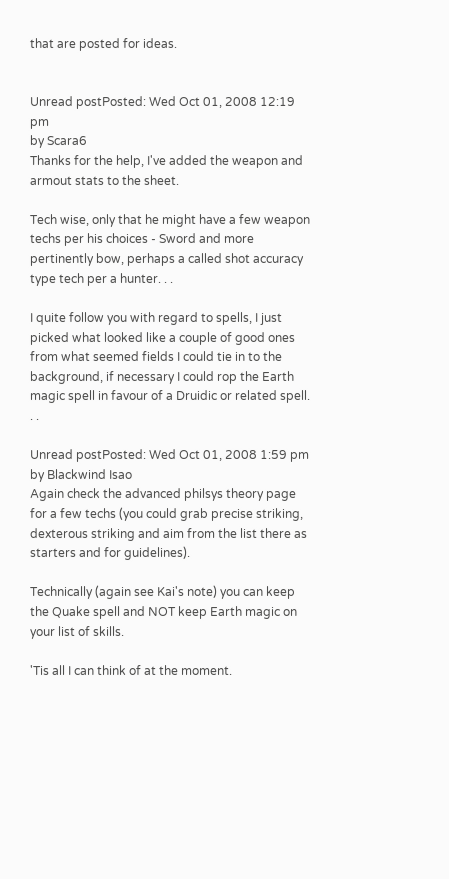that are posted for ideas.


Unread postPosted: Wed Oct 01, 2008 12:19 pm
by Scara6
Thanks for the help, I've added the weapon and armout stats to the sheet.

Tech wise, only that he might have a few weapon techs per his choices - Sword and more pertinently bow, perhaps a called shot accuracy type tech per a hunter. . .

I quite follow you with regard to spells, I just picked what looked like a couple of good ones from what seemed fields I could tie in to the background, if necessary I could rop the Earth magic spell in favour of a Druidic or related spell. . .

Unread postPosted: Wed Oct 01, 2008 1:59 pm
by Blackwind Isao
Again check the advanced philsys theory page for a few techs (you could grab precise striking, dexterous striking and aim from the list there as starters and for guidelines).

Technically (again see Kai's note) you can keep the Quake spell and NOT keep Earth magic on your list of skills.

'Tis all I can think of at the moment.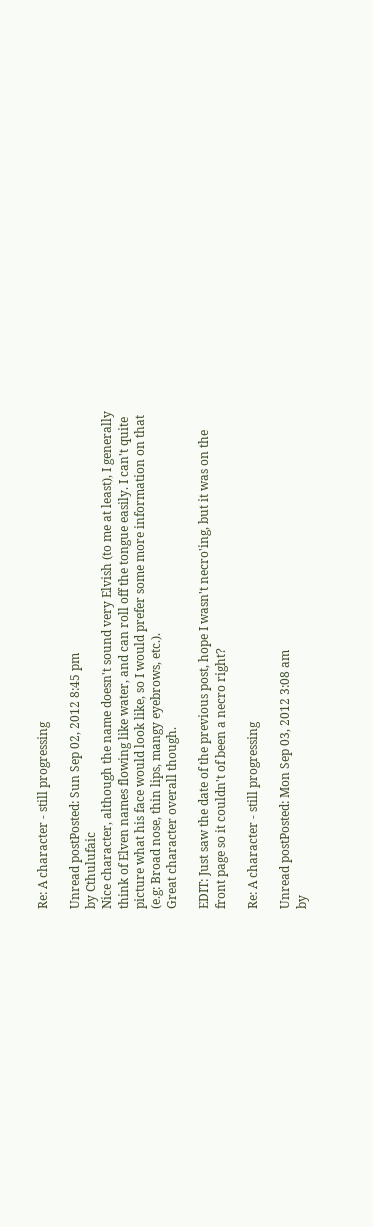Re: A character - still progressing

Unread postPosted: Sun Sep 02, 2012 8:45 pm
by Cthulufaic
Nice character, although the name doesn't sound very Elvish (to me at least), I generally think of Elven names flowing like water, and can roll off the tongue easily. I can't quite picture what his face would look like, so I would prefer some more information on that (e.g: Broad nose, thin lips, mangy eyebrows, etc.).
Great character overall though.

EDIT: Just saw the date of the previous post, hope I wasn't necro'ing, but it was on the front page so it couldn't of been a necro right?

Re: A character - still progressing

Unread postPosted: Mon Sep 03, 2012 3:08 am
by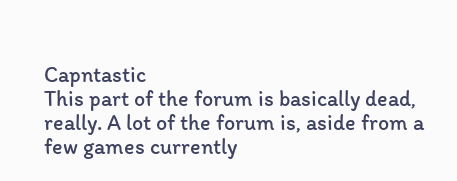Capntastic
This part of the forum is basically dead, really. A lot of the forum is, aside from a few games currently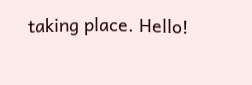taking place. Hello!